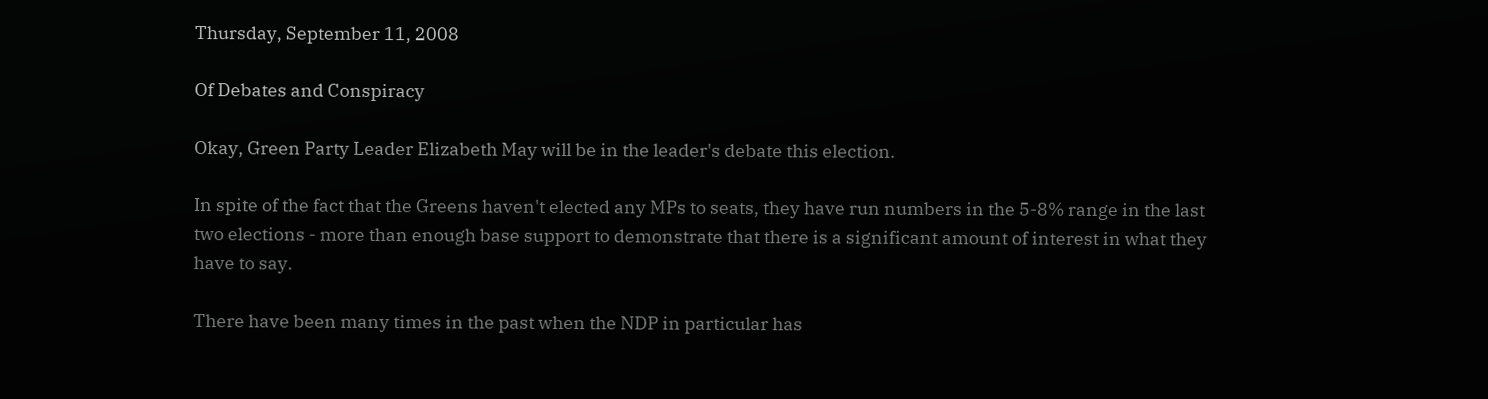Thursday, September 11, 2008

Of Debates and Conspiracy

Okay, Green Party Leader Elizabeth May will be in the leader's debate this election.

In spite of the fact that the Greens haven't elected any MPs to seats, they have run numbers in the 5-8% range in the last two elections - more than enough base support to demonstrate that there is a significant amount of interest in what they have to say.

There have been many times in the past when the NDP in particular has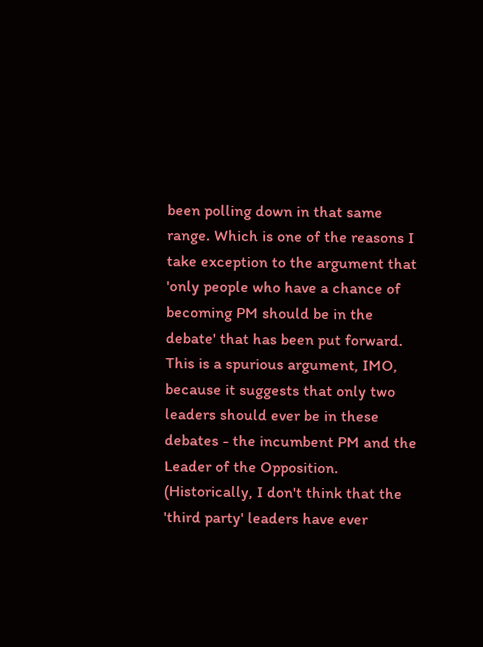been polling down in that same range. Which is one of the reasons I take exception to the argument that 'only people who have a chance of becoming PM should be in the debate' that has been put forward. This is a spurious argument, IMO, because it suggests that only two leaders should ever be in these debates - the incumbent PM and the Leader of the Opposition. (Historically, I don't think that the 'third party' leaders have ever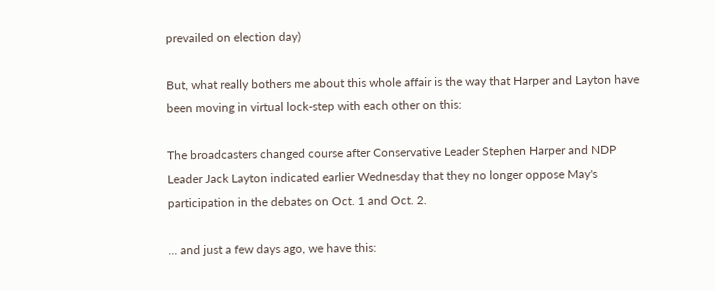prevailed on election day)

But, what really bothers me about this whole affair is the way that Harper and Layton have been moving in virtual lock-step with each other on this:

The broadcasters changed course after Conservative Leader Stephen Harper and NDP Leader Jack Layton indicated earlier Wednesday that they no longer oppose May's participation in the debates on Oct. 1 and Oct. 2.

... and just a few days ago, we have this: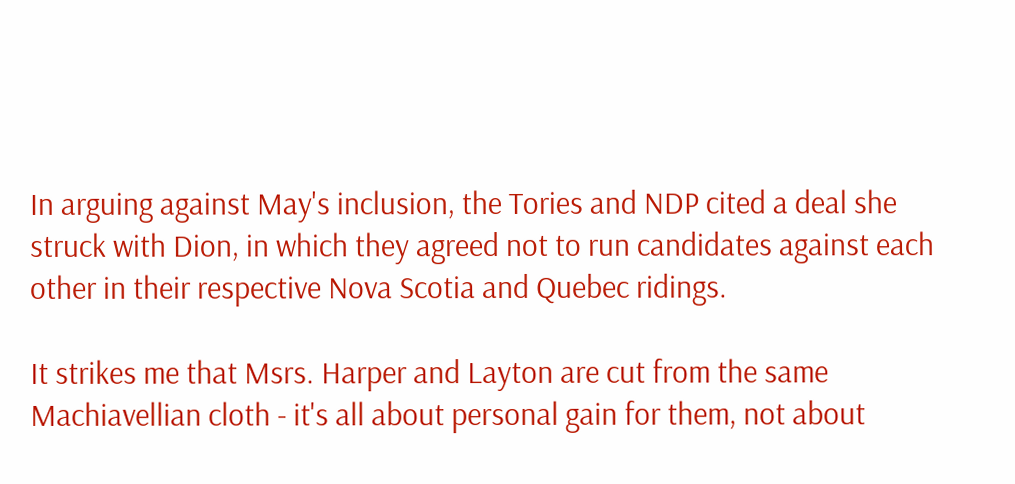In arguing against May's inclusion, the Tories and NDP cited a deal she struck with Dion, in which they agreed not to run candidates against each other in their respective Nova Scotia and Quebec ridings.

It strikes me that Msrs. Harper and Layton are cut from the same Machiavellian cloth - it's all about personal gain for them, not about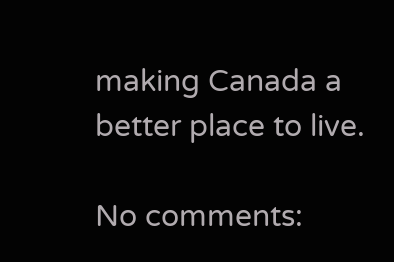making Canada a better place to live.

No comments: